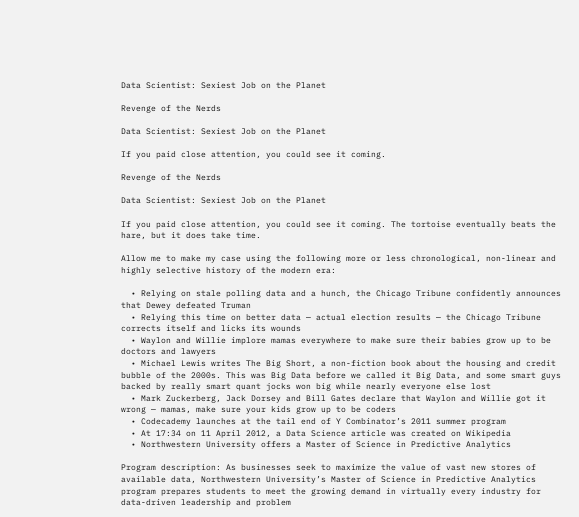Data Scientist: Sexiest Job on the Planet

Revenge of the Nerds

Data Scientist: Sexiest Job on the Planet

If you paid close attention, you could see it coming.

Revenge of the Nerds

Data Scientist: Sexiest Job on the Planet

If you paid close attention, you could see it coming. The tortoise eventually beats the hare, but it does take time.

Allow me to make my case using the following more or less chronological, non-linear and highly selective history of the modern era:

  • Relying on stale polling data and a hunch, the Chicago Tribune confidently announces that Dewey defeated Truman
  • Relying this time on better data — actual election results — the Chicago Tribune corrects itself and licks its wounds
  • Waylon and Willie implore mamas everywhere to make sure their babies grow up to be doctors and lawyers
  • Michael Lewis writes The Big Short, a non-fiction book about the housing and credit bubble of the 2000s. This was Big Data before we called it Big Data, and some smart guys backed by really smart quant jocks won big while nearly everyone else lost
  • Mark Zuckerberg, Jack Dorsey and Bill Gates declare that Waylon and Willie got it wrong — mamas, make sure your kids grow up to be coders
  • Codecademy launches at the tail end of Y Combinator’s 2011 summer program
  • At 17:34 on 11 April 2012, a Data Science article was created on Wikipedia
  • Northwestern University offers a Master of Science in Predictive Analytics

Program description: As businesses seek to maximize the value of vast new stores of available data, Northwestern University’s Master of Science in Predictive Analytics program prepares students to meet the growing demand in virtually every industry for data-driven leadership and problem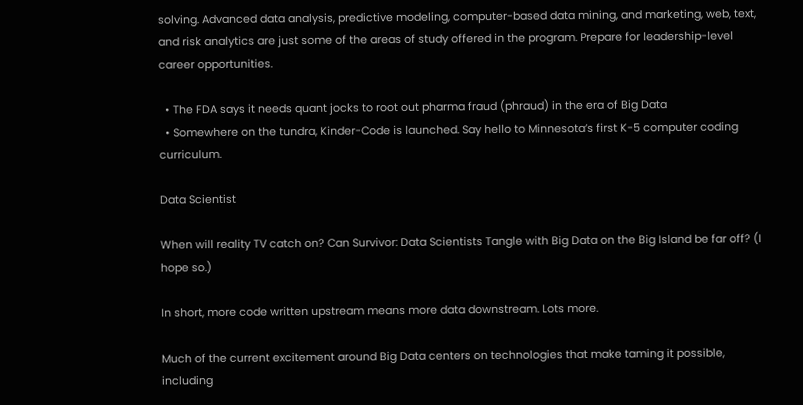solving. Advanced data analysis, predictive modeling, computer-based data mining, and marketing, web, text, and risk analytics are just some of the areas of study offered in the program. Prepare for leadership-level career opportunities.

  • The FDA says it needs quant jocks to root out pharma fraud (phraud) in the era of Big Data
  • Somewhere on the tundra, Kinder-Code is launched. Say hello to Minnesota’s first K-5 computer coding curriculum.

Data Scientist

When will reality TV catch on? Can Survivor: Data Scientists Tangle with Big Data on the Big Island be far off? (I hope so.)

In short, more code written upstream means more data downstream. Lots more.

Much of the current excitement around Big Data centers on technologies that make taming it possible, including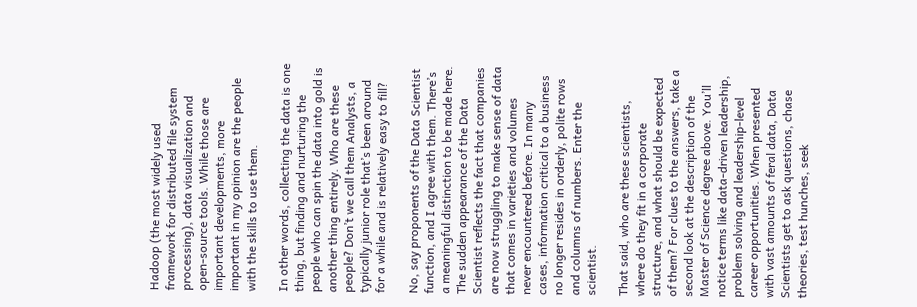Hadoop (the most widely used framework for distributed file system processing), data visualization and open-source tools. While those are important developments, more important in my opinion are the people with the skills to use them.

In other words, collecting the data is one thing, but finding and nurturing the people who can spin the data into gold is another thing entirely. Who are these people? Don’t we call them Analysts, a typically junior role that’s been around for a while and is relatively easy to fill?

No, say proponents of the Data Scientist function, and I agree with them. There’s a meaningful distinction to be made here. The sudden appearance of the Data Scientist reflects the fact that companies are now struggling to make sense of data that comes in varieties and volumes never encountered before. In many cases, information critical to a business no longer resides in orderly, polite rows and columns of numbers. Enter the scientist.

That said, who are these scientists, where do they fit in a corporate structure, and what should be expected of them? For clues to the answers, take a second look at the description of the Master of Science degree above. You’ll notice terms like data-driven leadership, problem solving and leadership-level career opportunities. When presented with vast amounts of feral data, Data Scientists get to ask questions, chase theories, test hunches, seek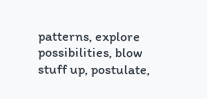patterns, explore possibilities, blow stuff up, postulate,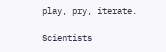play, pry, iterate.

Scientists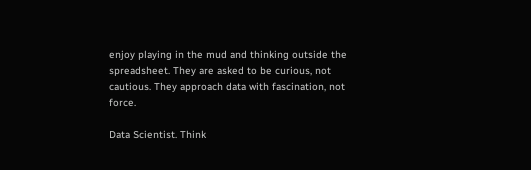enjoy playing in the mud and thinking outside the spreadsheet. They are asked to be curious, not cautious. They approach data with fascination, not force.

Data Scientist. Think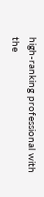high-ranking professional with the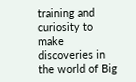training and curiosity to make discoveries in the world of Big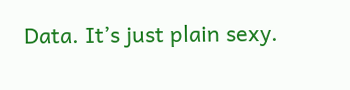Data. It’s just plain sexy.